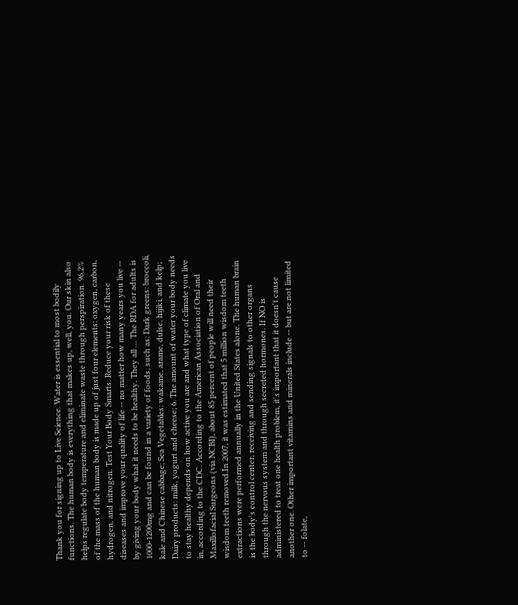Thank you for signing up to Live Science. Water is essential to most bodily functions. The human body is everything that makes up, well, you. Our skin also helps regulate body temperature and eliminate waste through perspiration. 96.2% of the mass of the human body is made up of just four elements: oxygen, carbon, hydrogen, and nitrogen. Test Your Body Smarts. Reduce your risk of these diseases and improve your quality of life -- no matter how many years you live -- by giving your body what it needs to be healthy. They all … The RDA for adults is 1000-1200mg and can be found in a variety of foods, such as: Dark greens: broccoli, kale and Chinese cabbage; Sea Vegetables: wakame, arame, dulse, hijiki, and kelp; Dairy products: milk, yogurt and cheese; 6. The amount of water your body needs to stay healthy depends on how active you are and what type of climate you live in, according to the CDC. According to the American Association of Oral and Maxillofacial Surgeons (via NCBI), about 85 percent of people will need their wisdom teeth removed.In 2007, it was estimated that 5 million wisdom teeth extractions were performed annually in the United States alone. The human brain is the body's control center, receiving and sending signals to other organs through the nervous system and through secreted hormones. If NO is administered to treat one health problem, it's important that it doesn't cause another one. Other important vitamins and minerals include -- but are not limited to -- folate,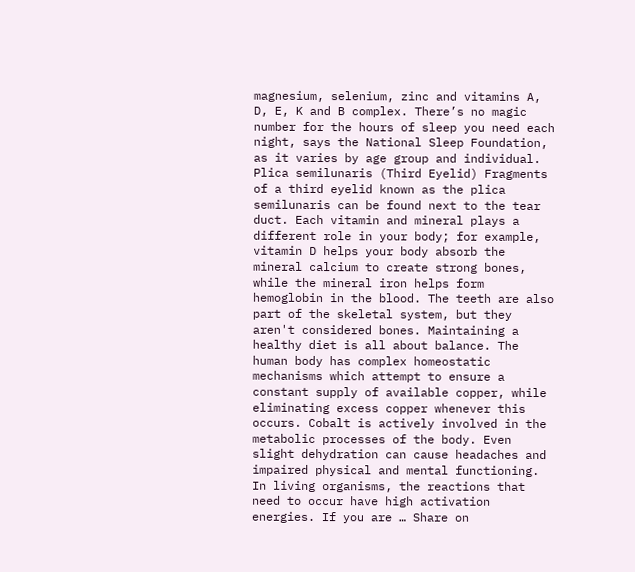magnesium, selenium, zinc and vitamins A, D, E, K and B complex. There’s no magic number for the hours of sleep you need each night, says the National Sleep Foundation, as it varies by age group and individual. Plica semilunaris (Third Eyelid) Fragments of a third eyelid known as the plica semilunaris can be found next to the tear duct. Each vitamin and mineral plays a different role in your body; for example, vitamin D helps your body absorb the mineral calcium to create strong bones, while the mineral iron helps form hemoglobin in the blood. The teeth are also part of the skeletal system, but they aren't considered bones. Maintaining a healthy diet is all about balance. The human body has complex homeostatic mechanisms which attempt to ensure a constant supply of available copper, while eliminating excess copper whenever this occurs. Cobalt is actively involved in the metabolic processes of the body. Even slight dehydration can cause headaches and impaired physical and mental functioning. In living organisms, the reactions that need to occur have high activation energies. If you are … Share on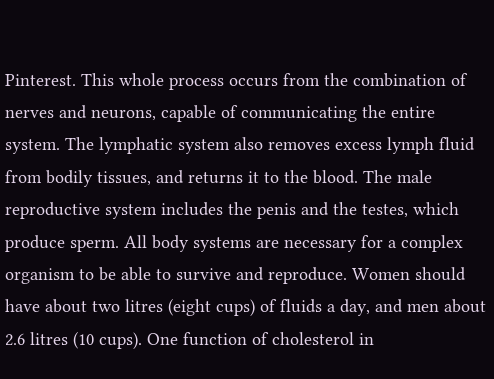Pinterest. This whole process occurs from the combination of nerves and neurons, capable of communicating the entire system. The lymphatic system also removes excess lymph fluid from bodily tissues, and returns it to the blood. The male reproductive system includes the penis and the testes, which produce sperm. All body systems are necessary for a complex organism to be able to survive and reproduce. Women should have about two litres (eight cups) of fluids a day, and men about 2.6 litres (10 cups). One function of cholesterol in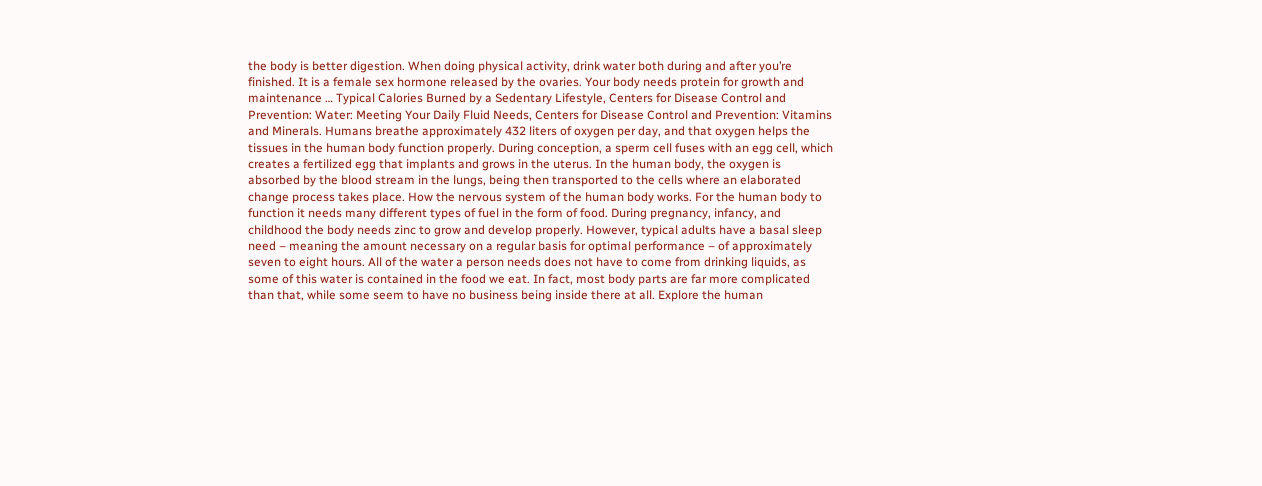the body is better digestion. When doing physical activity, drink water both during and after you’re finished. It is a female sex hormone released by the ovaries. Your body needs protein for growth and maintenance … Typical Calories Burned by a Sedentary Lifestyle, Centers for Disease Control and Prevention: Water: Meeting Your Daily Fluid Needs, Centers for Disease Control and Prevention: Vitamins and Minerals. Humans breathe approximately 432 liters of oxygen per day, and that oxygen helps the tissues in the human body function properly. During conception, a sperm cell fuses with an egg cell, which creates a fertilized egg that implants and grows in the uterus. In the human body, the oxygen is absorbed by the blood stream in the lungs, being then transported to the cells where an elaborated change process takes place. How the nervous system of the human body works. For the human body to function it needs many different types of fuel in the form of food. During pregnancy, infancy, and childhood the body needs zinc to grow and develop properly. However, typical adults have a basal sleep need – meaning the amount necessary on a regular basis for optimal performance – of approximately seven to eight hours. All of the water a person needs does not have to come from drinking liquids, as some of this water is contained in the food we eat. In fact, most body parts are far more complicated than that, while some seem to have no business being inside there at all. Explore the human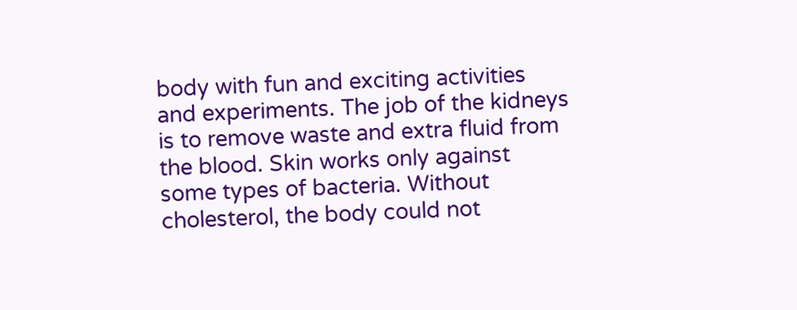body with fun and exciting activities and experiments. The job of the kidneys is to remove waste and extra fluid from the blood. Skin works only against some types of bacteria. Without cholesterol, the body could not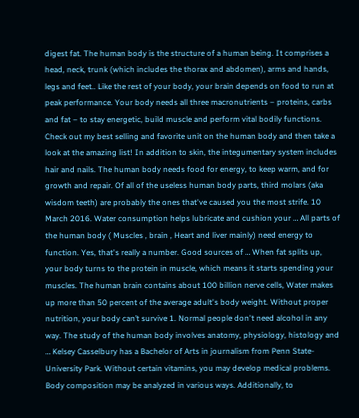digest fat. The human body is the structure of a human being. It comprises a head, neck, trunk (which includes the thorax and abdomen), arms and hands, legs and feet.. Like the rest of your body, your brain depends on food to run at peak performance. Your body needs all three macronutrients – proteins, carbs and fat – to stay energetic, build muscle and perform vital bodily functions. Check out my best selling and favorite unit on the human body and then take a look at the amazing list! In addition to skin, the integumentary system includes hair and nails. The human body needs food for energy, to keep warm, and for growth and repair. Of all of the useless human body parts, third molars (aka wisdom teeth) are probably the ones that've caused you the most strife. 10 March 2016. Water consumption helps lubricate and cushion your … All parts of the human body ( Muscles , brain , Heart and liver mainly) need energy to function. Yes, that's really a number. Good sources of … When fat splits up, your body turns to the protein in muscle, which means it starts spending your muscles. The human brain contains about 100 billion nerve cells, Water makes up more than 50 percent of the average adult's body weight. Without proper nutrition, your body can’t survive 1. Normal people don't need alcohol in any way. The study of the human body involves anatomy, physiology, histology and … Kelsey Casselbury has a Bachelor of Arts in journalism from Penn State-University Park. Without certain vitamins, you may develop medical problems. Body composition may be analyzed in various ways. Additionally, to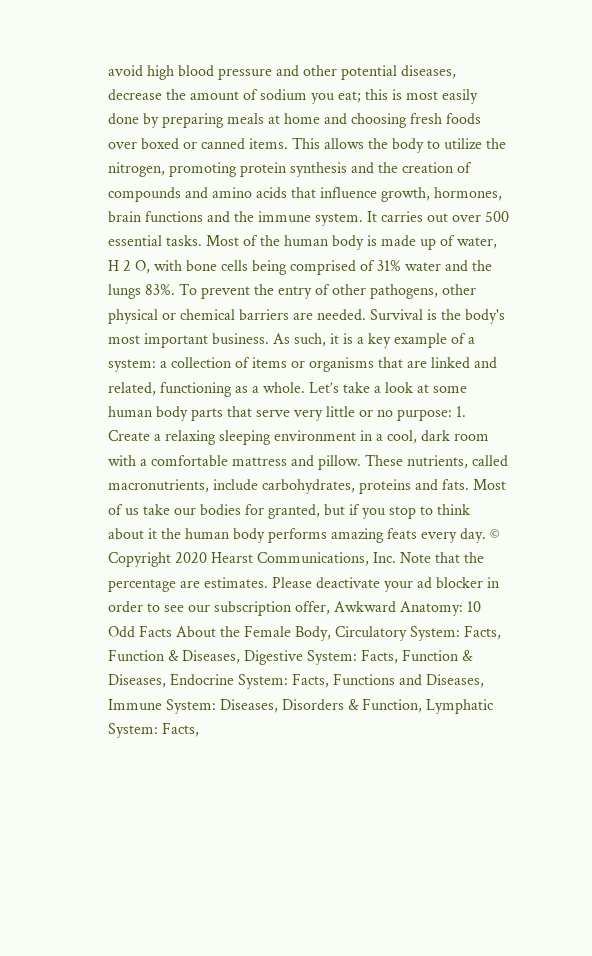avoid high blood pressure and other potential diseases, decrease the amount of sodium you eat; this is most easily done by preparing meals at home and choosing fresh foods over boxed or canned items. This allows the body to utilize the nitrogen, promoting protein synthesis and the creation of compounds and amino acids that influence growth, hormones, brain functions and the immune system. It carries out over 500 essential tasks. Most of the human body is made up of water, H 2 O, with bone cells being comprised of 31% water and the lungs 83%. To prevent the entry of other pathogens, other physical or chemical barriers are needed. Survival is the body's most important business. As such, it is a key example of a system: a collection of items or organisms that are linked and related, functioning as a whole. Let’s take a look at some human body parts that serve very little or no purpose: 1. Create a relaxing sleeping environment in a cool, dark room with a comfortable mattress and pillow. These nutrients, called macronutrients, include carbohydrates, proteins and fats. Most of us take our bodies for granted, but if you stop to think about it the human body performs amazing feats every day. © Copyright 2020 Hearst Communications, Inc. Note that the percentage are estimates. Please deactivate your ad blocker in order to see our subscription offer, Awkward Anatomy: 10 Odd Facts About the Female Body, Circulatory System: Facts, Function & Diseases, Digestive System: Facts, Function & Diseases, Endocrine System: Facts, Functions and Diseases, Immune System: Diseases, Disorders & Function, Lymphatic System: Facts,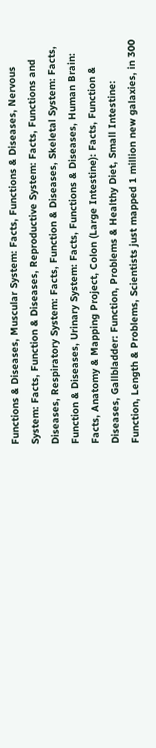Functions & Diseases, Muscular System: Facts, Functions & Diseases, Nervous System: Facts, Function & Diseases, Reproductive System: Facts, Functions and Diseases, Respiratory System: Facts, Function & Diseases, Skeletal System: Facts, Function & Diseases, Urinary System: Facts, Functions & Diseases, Human Brain: Facts, Anatomy & Mapping Project, Colon (Large Intestine): Facts, Function & Diseases, Gallbladder: Function, Problems & Healthy Diet, Small Intestine: Function, Length & Problems, Scientists just mapped 1 million new galaxies, in 300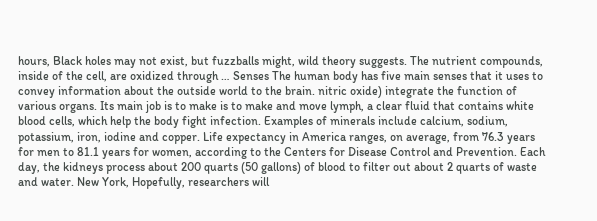hours, Black holes may not exist, but fuzzballs might, wild theory suggests. The nutrient compounds, inside of the cell, are oxidized through … Senses The human body has five main senses that it uses to convey information about the outside world to the brain. nitric oxide) integrate the function of various organs. Its main job is to make is to make and move lymph, a clear fluid that contains white blood cells, which help the body fight infection. Examples of minerals include calcium, sodium, potassium, iron, iodine and copper. Life expectancy in America ranges, on average, from 76.3 years for men to 81.1 years for women, according to the Centers for Disease Control and Prevention. Each day, the kidneys process about 200 quarts (50 gallons) of blood to filter out about 2 quarts of waste and water. New York, Hopefully, researchers will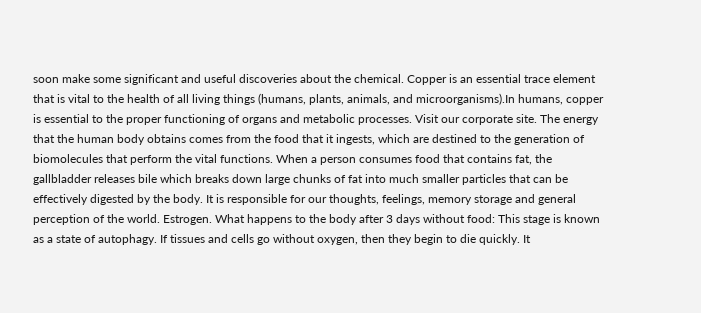soon make some significant and useful discoveries about the chemical. Copper is an essential trace element that is vital to the health of all living things (humans, plants, animals, and microorganisms).In humans, copper is essential to the proper functioning of organs and metabolic processes. Visit our corporate site. The energy that the human body obtains comes from the food that it ingests, which are destined to the generation of biomolecules that perform the vital functions. When a person consumes food that contains fat, the gallbladder releases bile which breaks down large chunks of fat into much smaller particles that can be effectively digested by the body. It is responsible for our thoughts, feelings, memory storage and general perception of the world. Estrogen. What happens to the body after 3 days without food: This stage is known as a state of autophagy. If tissues and cells go without oxygen, then they begin to die quickly. It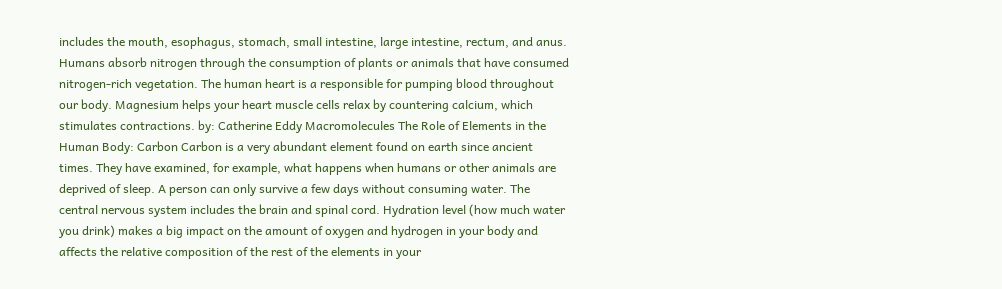includes the mouth, esophagus, stomach, small intestine, large intestine, rectum, and anus. Humans absorb nitrogen through the consumption of plants or animals that have consumed nitrogen-rich vegetation. The human heart is a responsible for pumping blood throughout our body. Magnesium helps your heart muscle cells relax by countering calcium, which stimulates contractions. by: Catherine Eddy Macromolecules The Role of Elements in the Human Body: Carbon Carbon is a very abundant element found on earth since ancient times. They have examined, for example, what happens when humans or other animals are deprived of sleep. A person can only survive a few days without consuming water. The central nervous system includes the brain and spinal cord. Hydration level (how much water you drink) makes a big impact on the amount of oxygen and hydrogen in your body and affects the relative composition of the rest of the elements in your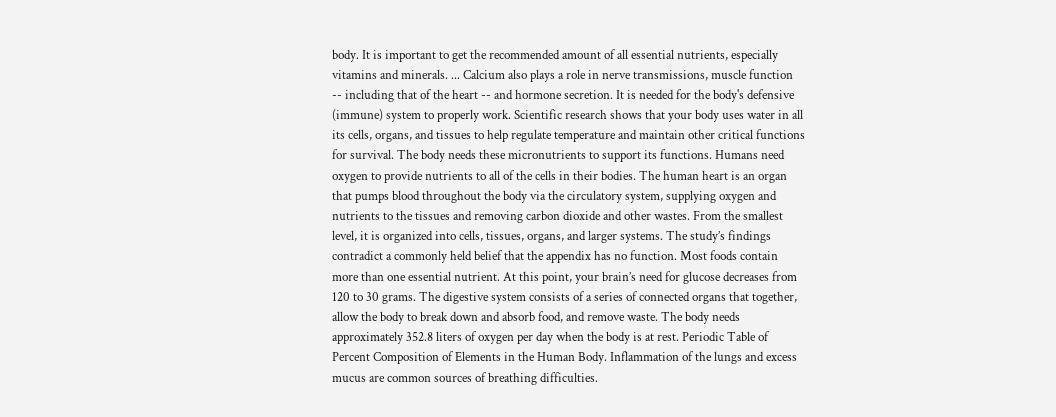body. It is important to get the recommended amount of all essential nutrients, especially vitamins and minerals. ... Calcium also plays a role in nerve transmissions, muscle function -- including that of the heart -- and hormone secretion. It is needed for the body's defensive (immune) system to properly work. Scientific research shows that your body uses water in all its cells, organs, and tissues to help regulate temperature and maintain other critical functions for survival. The body needs these micronutrients to support its functions. Humans need oxygen to provide nutrients to all of the cells in their bodies. The human heart is an organ that pumps blood throughout the body via the circulatory system, supplying oxygen and nutrients to the tissues and removing carbon dioxide and other wastes. From the smallest level, it is organized into cells, tissues, organs, and larger systems. The study’s findings contradict a commonly held belief that the appendix has no function. Most foods contain more than one essential nutrient. At this point, your brain’s need for glucose decreases from 120 to 30 grams. The digestive system consists of a series of connected organs that together, allow the body to break down and absorb food, and remove waste. The body needs approximately 352.8 liters of oxygen per day when the body is at rest. Periodic Table of Percent Composition of Elements in the Human Body. Inflammation of the lungs and excess mucus are common sources of breathing difficulties.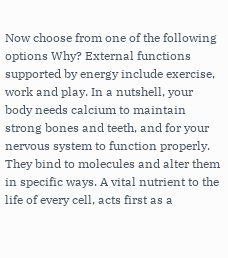Now choose from one of the following options Why? External functions supported by energy include exercise, work and play. In a nutshell, your body needs calcium to maintain strong bones and teeth, and for your nervous system to function properly. They bind to molecules and alter them in specific ways. A vital nutrient to the life of every cell, acts first as a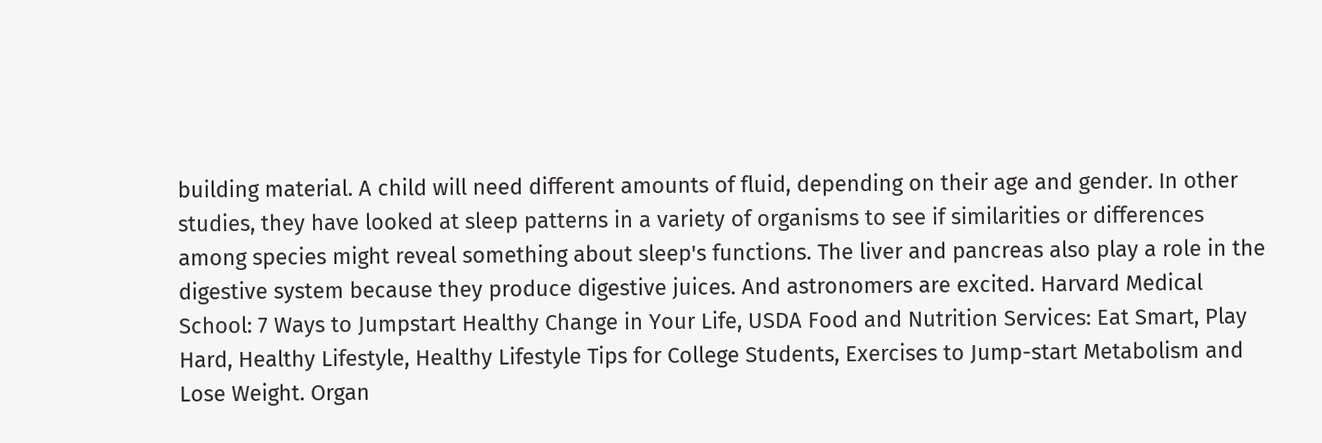building material. A child will need different amounts of fluid, depending on their age and gender. In other studies, they have looked at sleep patterns in a variety of organisms to see if similarities or differences among species might reveal something about sleep's functions. The liver and pancreas also play a role in the digestive system because they produce digestive juices. And astronomers are excited. Harvard Medical School: 7 Ways to Jumpstart Healthy Change in Your Life, USDA Food and Nutrition Services: Eat Smart, Play Hard, Healthy Lifestyle, Healthy Lifestyle Tips for College Students, Exercises to Jump-start Metabolism and Lose Weight. Organ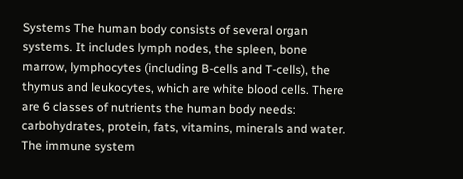Systems The human body consists of several organ systems. It includes lymph nodes, the spleen, bone marrow, lymphocytes (including B-cells and T-cells), the thymus and leukocytes, which are white blood cells. There are 6 classes of nutrients the human body needs: carbohydrates, protein, fats, vitamins, minerals and water. The immune system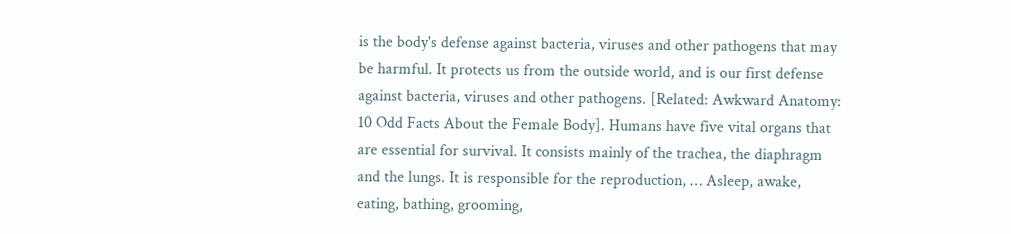is the body's defense against bacteria, viruses and other pathogens that may be harmful. It protects us from the outside world, and is our first defense against bacteria, viruses and other pathogens. [Related: Awkward Anatomy: 10 Odd Facts About the Female Body]. Humans have five vital organs that are essential for survival. It consists mainly of the trachea, the diaphragm and the lungs. It is responsible for the reproduction, … Asleep, awake, eating, bathing, grooming,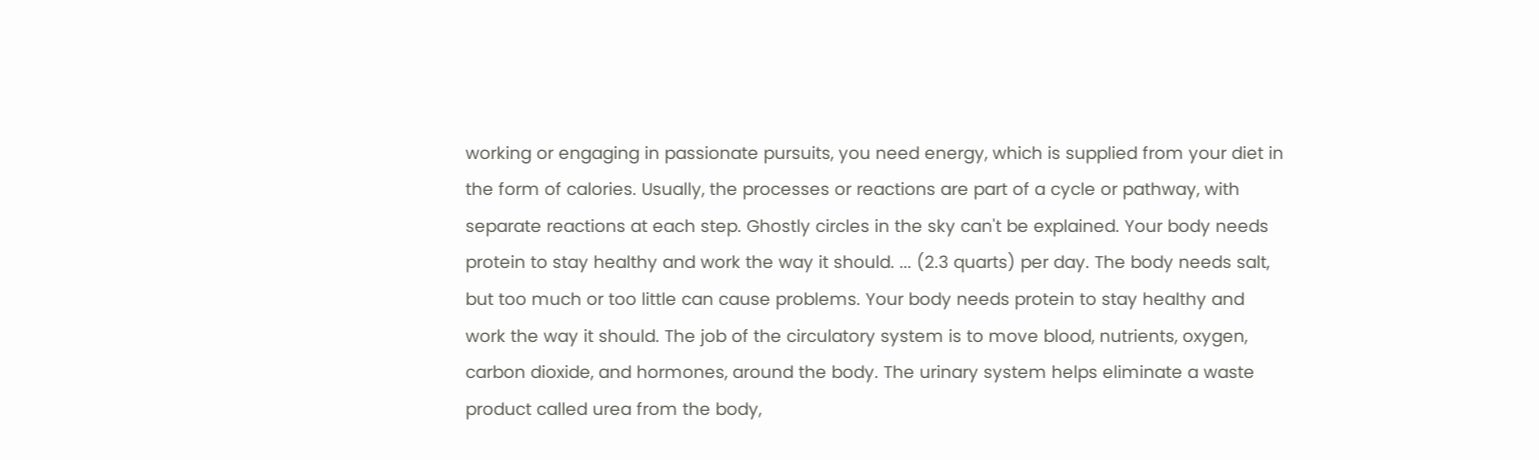working or engaging in passionate pursuits, you need energy, which is supplied from your diet in the form of calories. Usually, the processes or reactions are part of a cycle or pathway, with separate reactions at each step. Ghostly circles in the sky can't be explained. Your body needs protein to stay healthy and work the way it should. ... (2.3 quarts) per day. The body needs salt, but too much or too little can cause problems. Your body needs protein to stay healthy and work the way it should. The job of the circulatory system is to move blood, nutrients, oxygen, carbon dioxide, and hormones, around the body. The urinary system helps eliminate a waste product called urea from the body,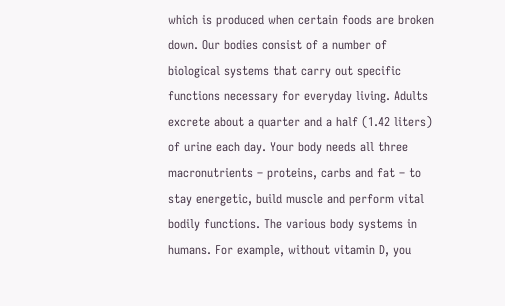which is produced when certain foods are broken down. Our bodies consist of a number of biological systems that carry out specific functions necessary for everyday living. Adults excrete about a quarter and a half (1.42 liters) of urine each day. Your body needs all three macronutrients – proteins, carbs and fat – to stay energetic, build muscle and perform vital bodily functions. The various body systems in humans. For example, without vitamin D, you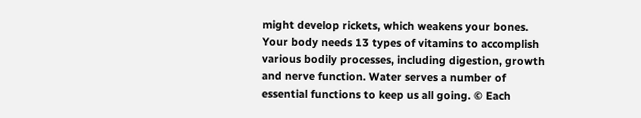might develop rickets, which weakens your bones. Your body needs 13 types of vitamins to accomplish various bodily processes, including digestion, growth and nerve function. Water serves a number of essential functions to keep us all going. © Each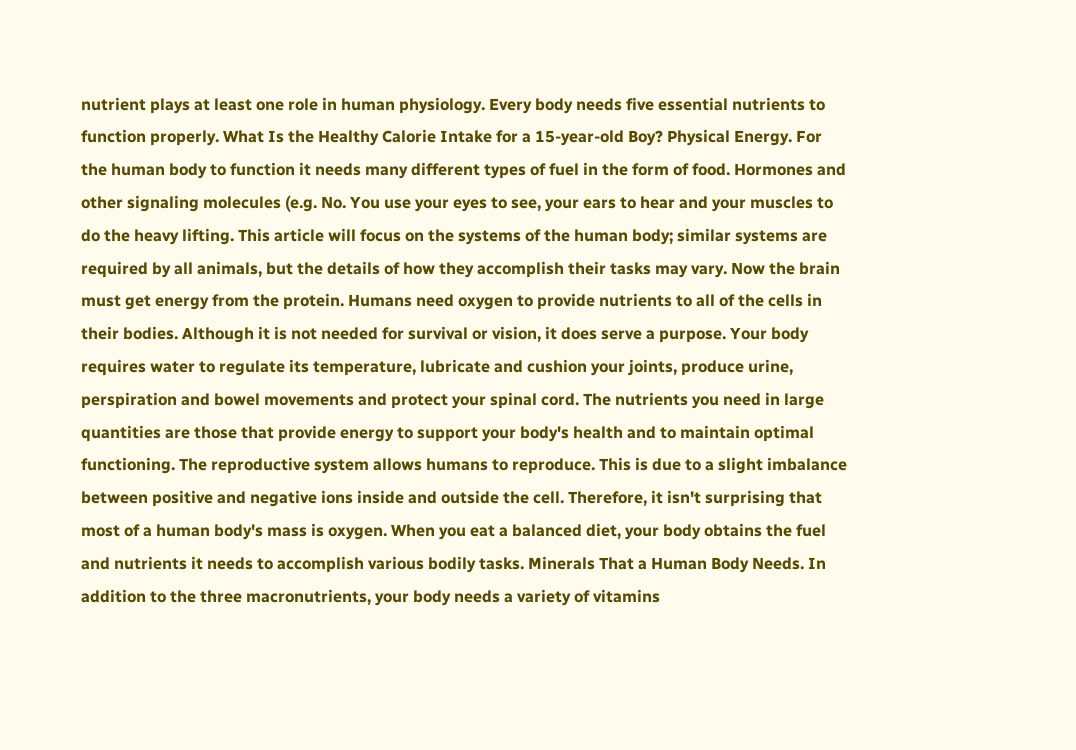nutrient plays at least one role in human physiology. Every body needs five essential nutrients to function properly. What Is the Healthy Calorie Intake for a 15-year-old Boy? Physical Energy. For the human body to function it needs many different types of fuel in the form of food. Hormones and other signaling molecules (e.g. No. You use your eyes to see, your ears to hear and your muscles to do the heavy lifting. This article will focus on the systems of the human body; similar systems are required by all animals, but the details of how they accomplish their tasks may vary. Now the brain must get energy from the protein. Humans need oxygen to provide nutrients to all of the cells in their bodies. Although it is not needed for survival or vision, it does serve a purpose. Your body requires water to regulate its temperature, lubricate and cushion your joints, produce urine, perspiration and bowel movements and protect your spinal cord. The nutrients you need in large quantities are those that provide energy to support your body's health and to maintain optimal functioning. The reproductive system allows humans to reproduce. This is due to a slight imbalance between positive and negative ions inside and outside the cell. Therefore, it isn't surprising that most of a human body's mass is oxygen. When you eat a balanced diet, your body obtains the fuel and nutrients it needs to accomplish various bodily tasks. Minerals That a Human Body Needs. In addition to the three macronutrients, your body needs a variety of vitamins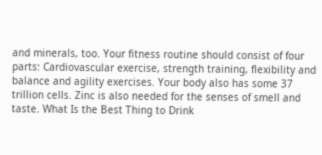and minerals, too. Your fitness routine should consist of four parts: Cardiovascular exercise, strength training, flexibility and balance and agility exercises. Your body also has some 37 trillion cells. Zinc is also needed for the senses of smell and taste. What Is the Best Thing to Drink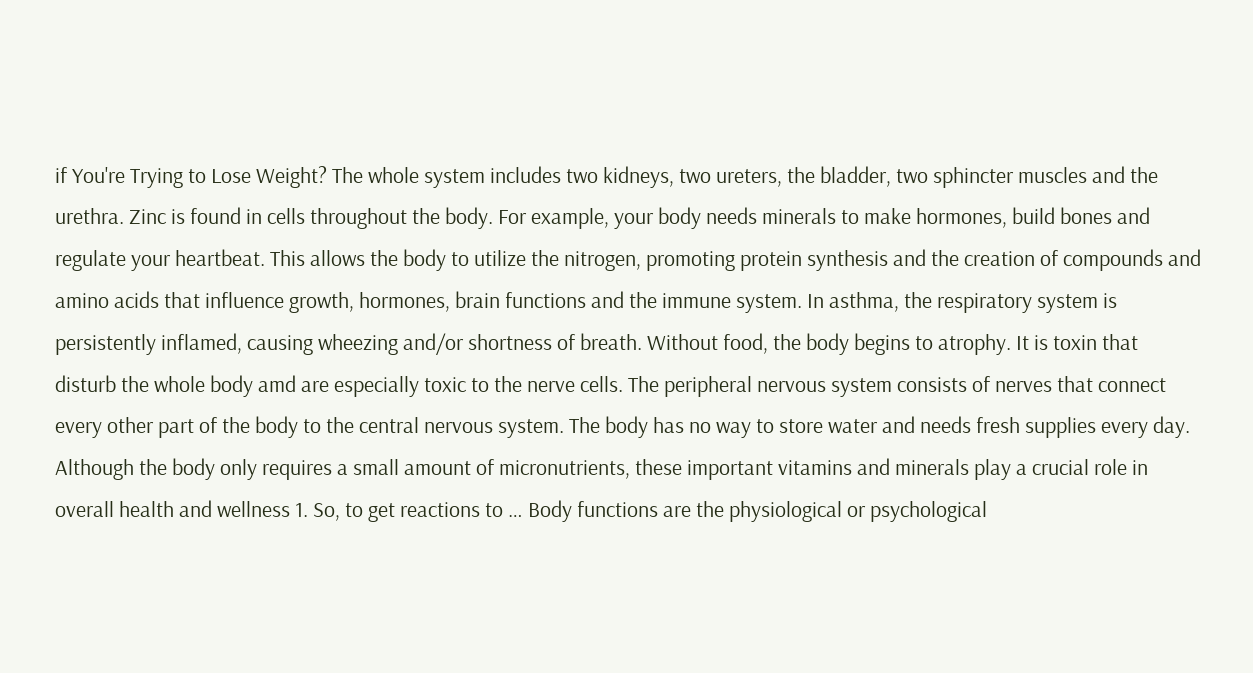if You're Trying to Lose Weight? The whole system includes two kidneys, two ureters, the bladder, two sphincter muscles and the urethra. Zinc is found in cells throughout the body. For example, your body needs minerals to make hormones, build bones and regulate your heartbeat. This allows the body to utilize the nitrogen, promoting protein synthesis and the creation of compounds and amino acids that influence growth, hormones, brain functions and the immune system. In asthma, the respiratory system is persistently inflamed, causing wheezing and/or shortness of breath. Without food, the body begins to atrophy. It is toxin that disturb the whole body amd are especially toxic to the nerve cells. The peripheral nervous system consists of nerves that connect every other part of the body to the central nervous system. The body has no way to store water and needs fresh supplies every day. Although the body only requires a small amount of micronutrients, these important vitamins and minerals play a crucial role in overall health and wellness 1. So, to get reactions to … Body functions are the physiological or psychological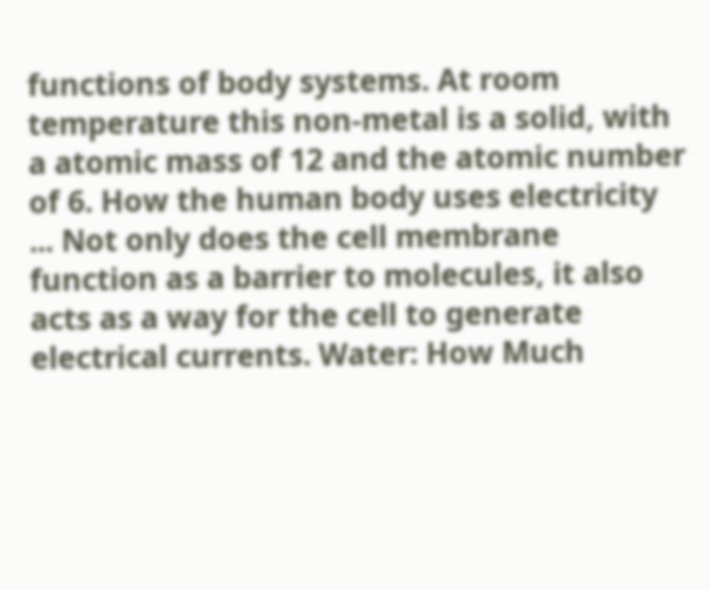functions of body systems. At room temperature this non-metal is a solid, with a atomic mass of 12 and the atomic number of 6. How the human body uses electricity ... Not only does the cell membrane function as a barrier to molecules, it also acts as a way for the cell to generate electrical currents. Water: How Much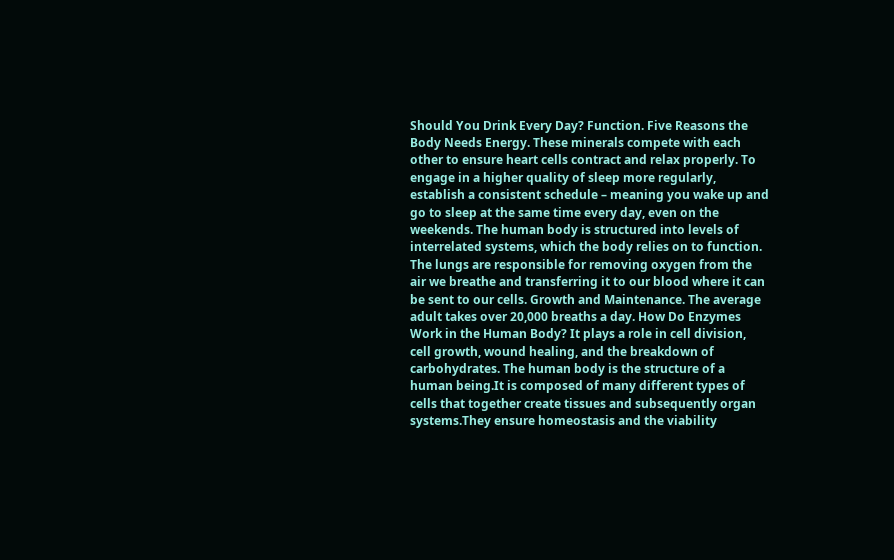Should You Drink Every Day? Function. Five Reasons the Body Needs Energy. These minerals compete with each other to ensure heart cells contract and relax properly. To engage in a higher quality of sleep more regularly, establish a consistent schedule – meaning you wake up and go to sleep at the same time every day, even on the weekends. The human body is structured into levels of interrelated systems, which the body relies on to function. The lungs are responsible for removing oxygen from the air we breathe and transferring it to our blood where it can be sent to our cells. Growth and Maintenance. The average adult takes over 20,000 breaths a day. How Do Enzymes Work in the Human Body? It plays a role in cell division, cell growth, wound healing, and the breakdown of carbohydrates. The human body is the structure of a human being.It is composed of many different types of cells that together create tissues and subsequently organ systems.They ensure homeostasis and the viability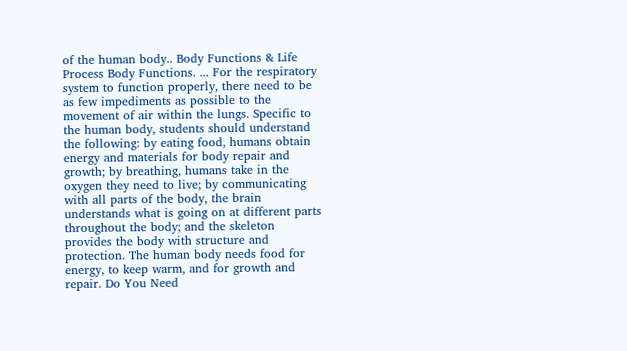of the human body.. Body Functions & Life Process Body Functions. ... For the respiratory system to function properly, there need to be as few impediments as possible to the movement of air within the lungs. Specific to the human body, students should understand the following: by eating food, humans obtain energy and materials for body repair and growth; by breathing, humans take in the oxygen they need to live; by communicating with all parts of the body, the brain understands what is going on at different parts throughout the body; and the skeleton provides the body with structure and protection. The human body needs food for energy, to keep warm, and for growth and repair. Do You Need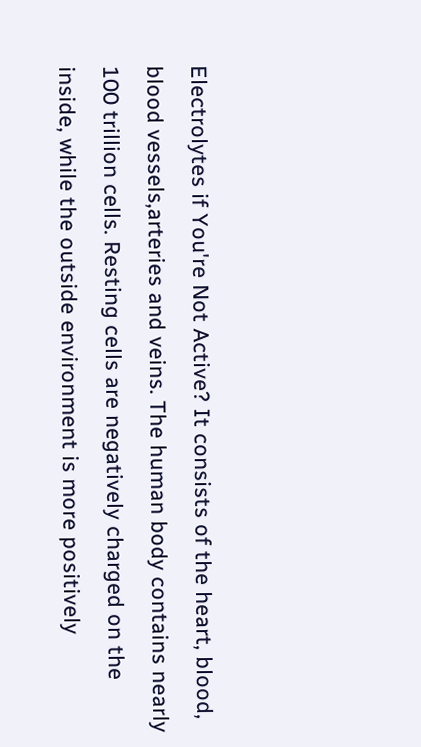Electrolytes if You're Not Active? It consists of the heart, blood, blood vessels,arteries and veins. The human body contains nearly 100 trillion cells. Resting cells are negatively charged on the inside, while the outside environment is more positively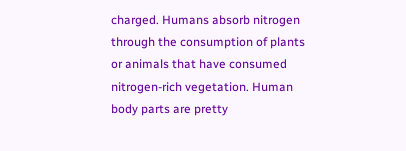charged. Humans absorb nitrogen through the consumption of plants or animals that have consumed nitrogen-rich vegetation. Human body parts are pretty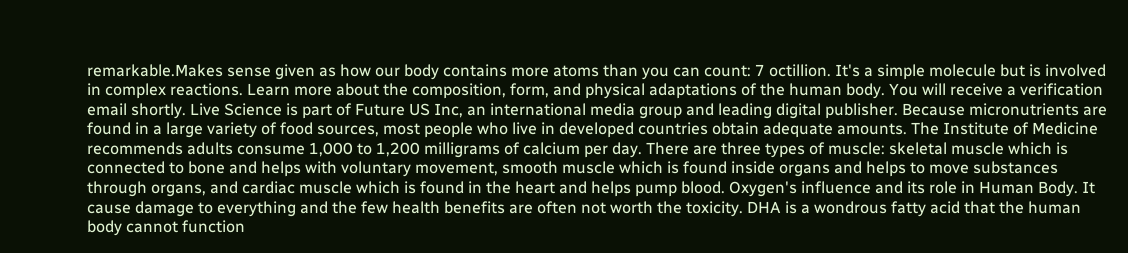remarkable.Makes sense given as how our body contains more atoms than you can count: 7 octillion. It's a simple molecule but is involved in complex reactions. Learn more about the composition, form, and physical adaptations of the human body. You will receive a verification email shortly. Live Science is part of Future US Inc, an international media group and leading digital publisher. Because micronutrients are found in a large variety of food sources, most people who live in developed countries obtain adequate amounts. The Institute of Medicine recommends adults consume 1,000 to 1,200 milligrams of calcium per day. There are three types of muscle: skeletal muscle which is connected to bone and helps with voluntary movement, smooth muscle which is found inside organs and helps to move substances through organs, and cardiac muscle which is found in the heart and helps pump blood. Oxygen's influence and its role in Human Body. It cause damage to everything and the few health benefits are often not worth the toxicity. DHA is a wondrous fatty acid that the human body cannot function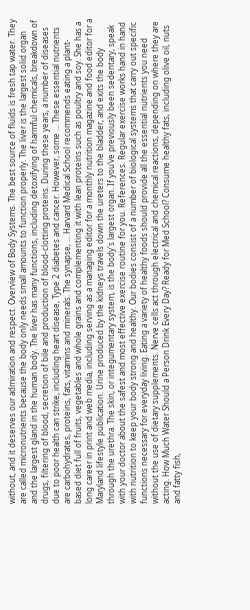without, and it deserves our admiration and respect. Overview of Body Systems. The best source of fluids is fresh tap water. They are called micronutrients because the body only needs small amounts to function properly. The liver is the largest solid organ and the largest gland in the human body. The liver has many functions, including detoxifying of harmful chemicals, breakdown of drugs, filtering of blood, secretion of bile and production of blood-clotting proteins. During these years, a number of diseases due to poor health can strike, including heart disease, Type 2 diabetes and cancer. However, some … These essential nutrients are carbohydrates, proteins, fats, vitamins and minerals. The synapse, … Harvard Medical School recommends eating a plant-based diet full of fruits, vegetables and whole grains and complementing it with lean proteins such as poultry and soy. She has a long career in print and web media, including serving as a managing editor for a monthly nutrition magazine and food editor for a Maryland lifestyle publication. Urine produced by the kidneys travels down the ureters to the bladder, and exits the body through the urethra. The skin, or integumentary system, is the body's largest organ. If you’ve previously been sedentary, speak with your doctor about the safest and most effective exercise routine for you. References. Regular exercise works hand in hand with nutrition to keep your body strong and healthy. Our bodies consist of a number of biological systems that carry out specific functions necessary for everyday living. Eating a variety of healthy foods should provide all the essential nutrients you need without the use of dietary supplements. Nerve cells act through electrical and chemical reactions, depending on where they are acting. How Much Water Should a Person Drink Every Day? Ready for Med School? Consume healthy fats, including olive oil, nuts and fatty fish,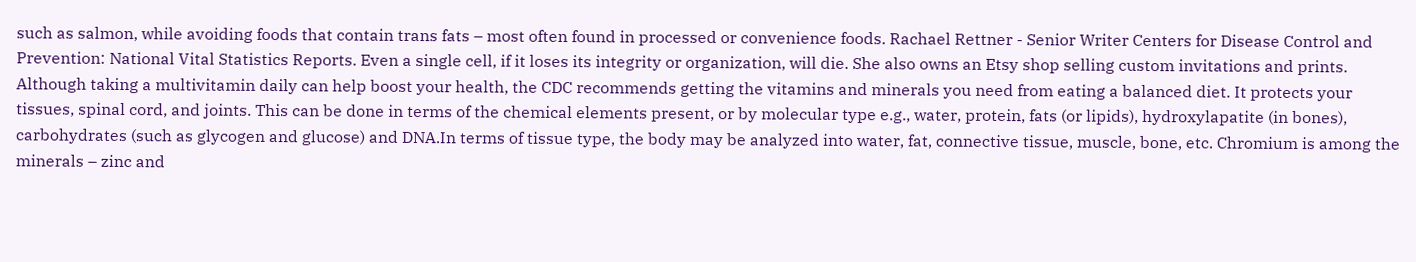such as salmon, while avoiding foods that contain trans fats – most often found in processed or convenience foods. Rachael Rettner - Senior Writer Centers for Disease Control and Prevention: National Vital Statistics Reports. Even a single cell, if it loses its integrity or organization, will die. She also owns an Etsy shop selling custom invitations and prints. Although taking a multivitamin daily can help boost your health, the CDC recommends getting the vitamins and minerals you need from eating a balanced diet. It protects your tissues, spinal cord, and joints. This can be done in terms of the chemical elements present, or by molecular type e.g., water, protein, fats (or lipids), hydroxylapatite (in bones), carbohydrates (such as glycogen and glucose) and DNA.In terms of tissue type, the body may be analyzed into water, fat, connective tissue, muscle, bone, etc. Chromium is among the minerals – zinc and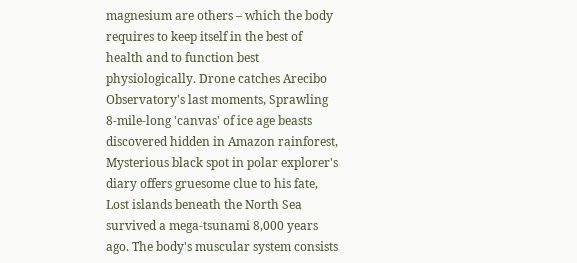magnesium are others – which the body requires to keep itself in the best of health and to function best physiologically. Drone catches Arecibo Observatory's last moments, Sprawling 8-mile-long 'canvas' of ice age beasts discovered hidden in Amazon rainforest, Mysterious black spot in polar explorer's diary offers gruesome clue to his fate, Lost islands beneath the North Sea survived a mega-tsunami 8,000 years ago. The body's muscular system consists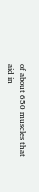of about 650 muscles that aid in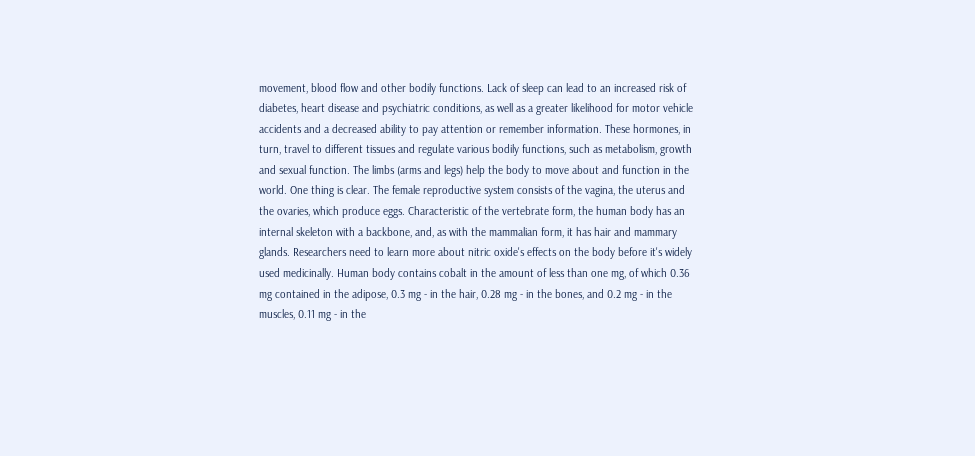movement, blood flow and other bodily functions. Lack of sleep can lead to an increased risk of diabetes, heart disease and psychiatric conditions, as well as a greater likelihood for motor vehicle accidents and a decreased ability to pay attention or remember information. These hormones, in turn, travel to different tissues and regulate various bodily functions, such as metabolism, growth and sexual function. The limbs (arms and legs) help the body to move about and function in the world. One thing is clear. The female reproductive system consists of the vagina, the uterus and the ovaries, which produce eggs. Characteristic of the vertebrate form, the human body has an internal skeleton with a backbone, and, as with the mammalian form, it has hair and mammary glands. Researchers need to learn more about nitric oxide's effects on the body before it's widely used medicinally. Human body contains cobalt in the amount of less than one mg, of which 0.36 mg contained in the adipose, 0.3 mg - in the hair, 0.28 mg - in the bones, and 0.2 mg - in the muscles, 0.11 mg - in the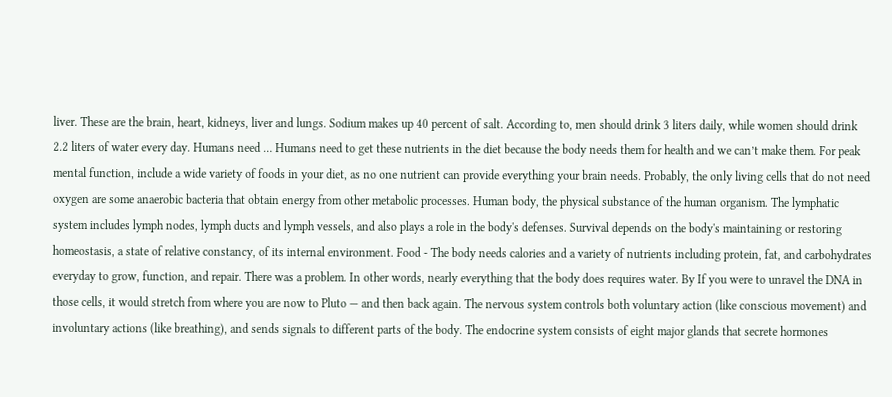liver. These are the brain, heart, kidneys, liver and lungs. Sodium makes up 40 percent of salt. According to, men should drink 3 liters daily, while women should drink 2.2 liters of water every day. Humans need … Humans need to get these nutrients in the diet because the body needs them for health and we can’t make them. For peak mental function, include a wide variety of foods in your diet, as no one nutrient can provide everything your brain needs. Probably, the only living cells that do not need oxygen are some anaerobic bacteria that obtain energy from other metabolic processes. Human body, the physical substance of the human organism. The lymphatic system includes lymph nodes, lymph ducts and lymph vessels, and also plays a role in the body's defenses. Survival depends on the body's maintaining or restoring homeostasis, a state of relative constancy, of its internal environment. Food - The body needs calories and a variety of nutrients including protein, fat, and carbohydrates everyday to grow, function, and repair. There was a problem. In other words, nearly everything that the body does requires water. By If you were to unravel the DNA in those cells, it would stretch from where you are now to Pluto — and then back again. The nervous system controls both voluntary action (like conscious movement) and involuntary actions (like breathing), and sends signals to different parts of the body. The endocrine system consists of eight major glands that secrete hormones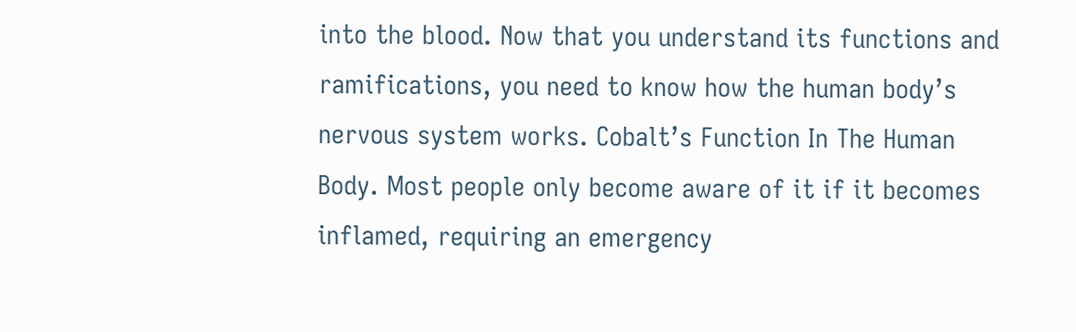into the blood. Now that you understand its functions and ramifications, you need to know how the human body’s nervous system works. Cobalt’s Function In The Human Body. Most people only become aware of it if it becomes inflamed, requiring an emergency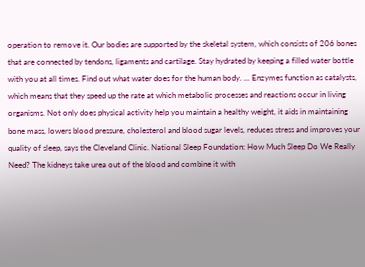operation to remove it. Our bodies are supported by the skeletal system, which consists of 206 bones that are connected by tendons, ligaments and cartilage. Stay hydrated by keeping a filled water bottle with you at all times. Find out what water does for the human body. ... Enzymes function as catalysts, which means that they speed up the rate at which metabolic processes and reactions occur in living organisms. Not only does physical activity help you maintain a healthy weight, it aids in maintaining bone mass, lowers blood pressure, cholesterol and blood sugar levels, reduces stress and improves your quality of sleep, says the Cleveland Clinic. National Sleep Foundation: How Much Sleep Do We Really Need? The kidneys take urea out of the blood and combine it with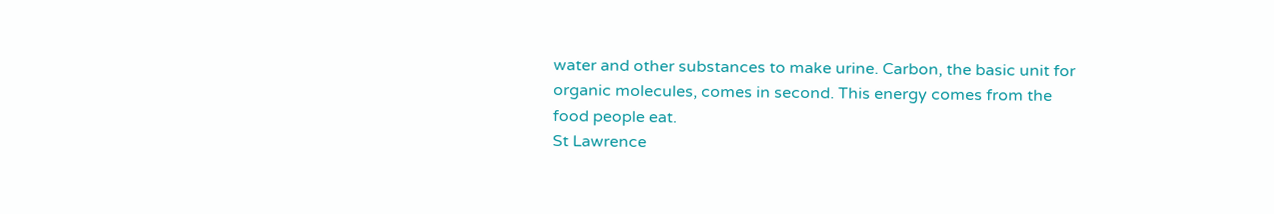water and other substances to make urine. Carbon, the basic unit for organic molecules, comes in second. This energy comes from the food people eat.
St Lawrence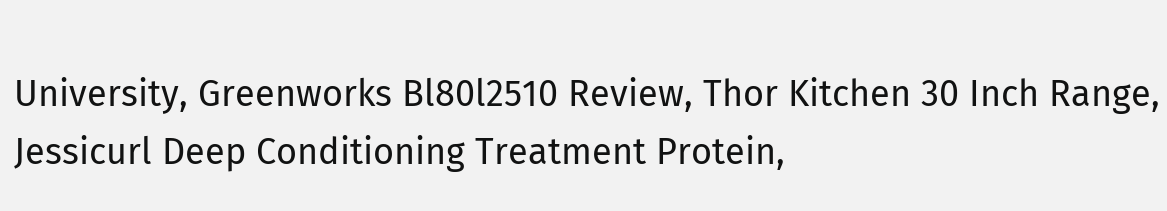University, Greenworks Bl80l2510 Review, Thor Kitchen 30 Inch Range, Jessicurl Deep Conditioning Treatment Protein,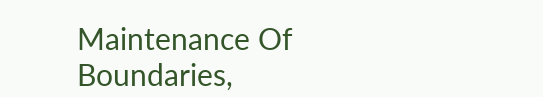Maintenance Of Boundaries,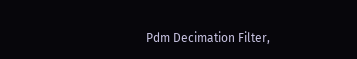Pdm Decimation Filter,